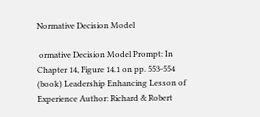Normative Decision Model

 ormative Decision Model Prompt: In Chapter 14, Figure 14.1 on pp. 553-554 (book) Leadership Enhancing Lesson of Experience Author: Richard & Robert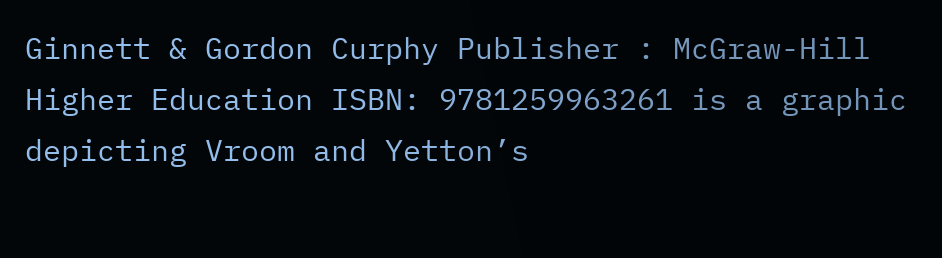Ginnett & Gordon Curphy Publisher : McGraw-Hill Higher Education ISBN: 9781259963261 is a graphic depicting Vroom and Yetton’s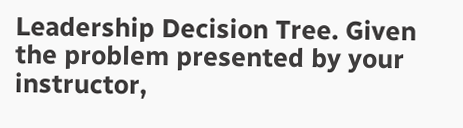Leadership Decision Tree. Given the problem presented by your instructor,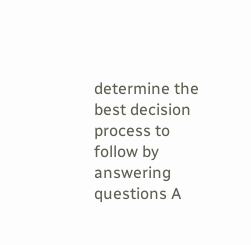determine the best decision process to follow by answering questions A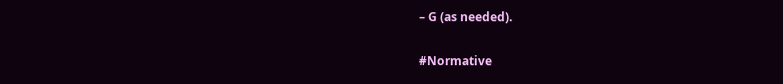– G (as needed).

#Normative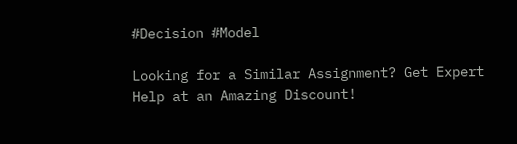#Decision #Model

Looking for a Similar Assignment? Get Expert Help at an Amazing Discount!